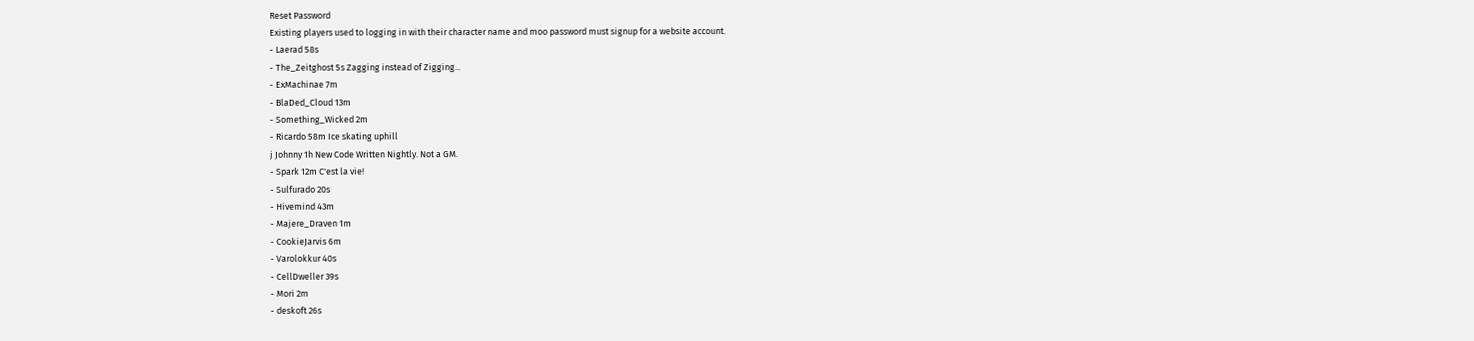Reset Password
Existing players used to logging in with their character name and moo password must signup for a website account.
- Laerad 58s
- The_Zeitghost 5s Zagging instead of Zigging...
- ExMachinae 7m
- BlaDed_Cloud 13m
- Something_Wicked 2m
- Ricardo 58m Ice skating uphill
j Johnny 1h New Code Written Nightly. Not a GM.
- Spark 12m C'est la vie!
- Sulfurado 20s
- Hivemind 43m
- Majere_Draven 1m
- CookieJarvis 6m
- Varolokkur 40s
- CellDweller 39s
- Mori 2m
- deskoft 26s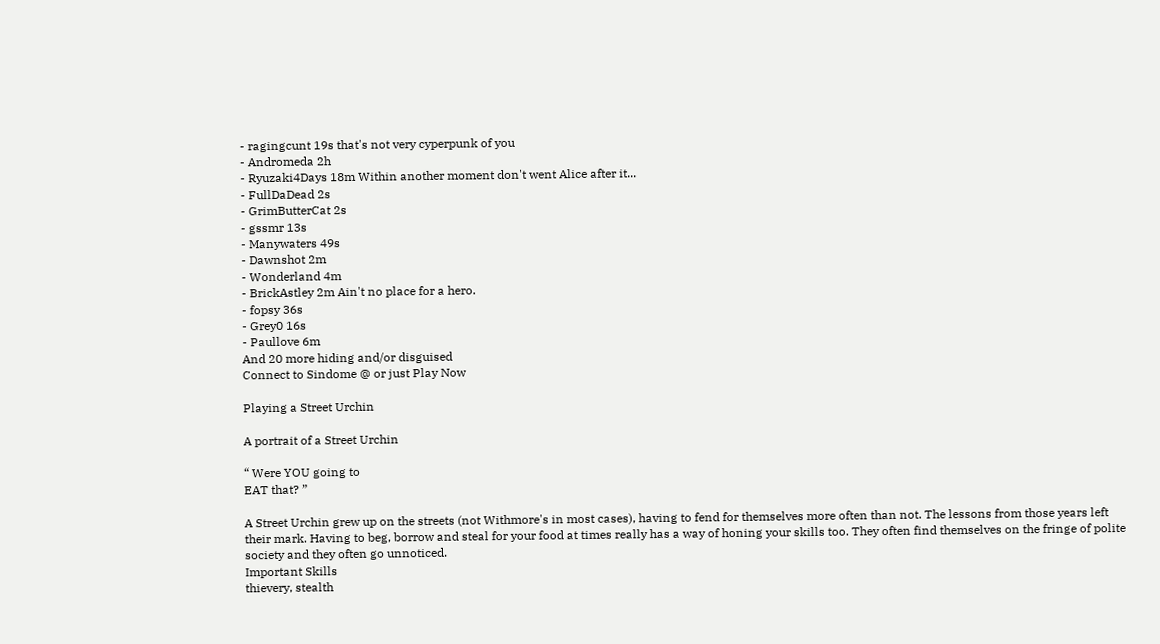- ragingcunt 19s that's not very cyperpunk of you
- Andromeda 2h
- Ryuzaki4Days 18m Within another moment don't went Alice after it...
- FullDaDead 2s
- GrimButterCat 2s
- gssmr 13s
- Manywaters 49s
- Dawnshot 2m
- Wonderland 4m
- BrickAstley 2m Ain't no place for a hero.
- fopsy 36s
- Grey0 16s
- Paullove 6m
And 20 more hiding and/or disguised
Connect to Sindome @ or just Play Now

Playing a Street Urchin

A portrait of a Street Urchin

“ Were YOU going to
EAT that? ”

A Street Urchin grew up on the streets (not Withmore's in most cases), having to fend for themselves more often than not. The lessons from those years left their mark. Having to beg, borrow and steal for your food at times really has a way of honing your skills too. They often find themselves on the fringe of polite society and they often go unnoticed.
Important Skills
thievery, stealth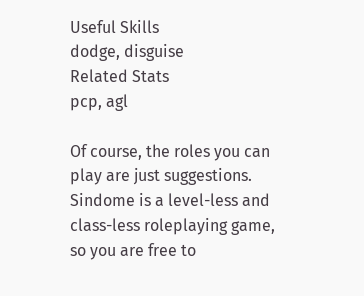Useful Skills
dodge, disguise
Related Stats
pcp, agl

Of course, the roles you can play are just suggestions. Sindome is a level-less and class-less roleplaying game, so you are free to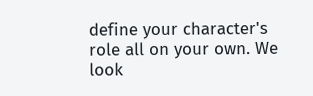define your character's role all on your own. We look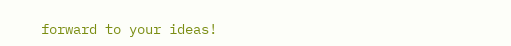forward to your ideas!